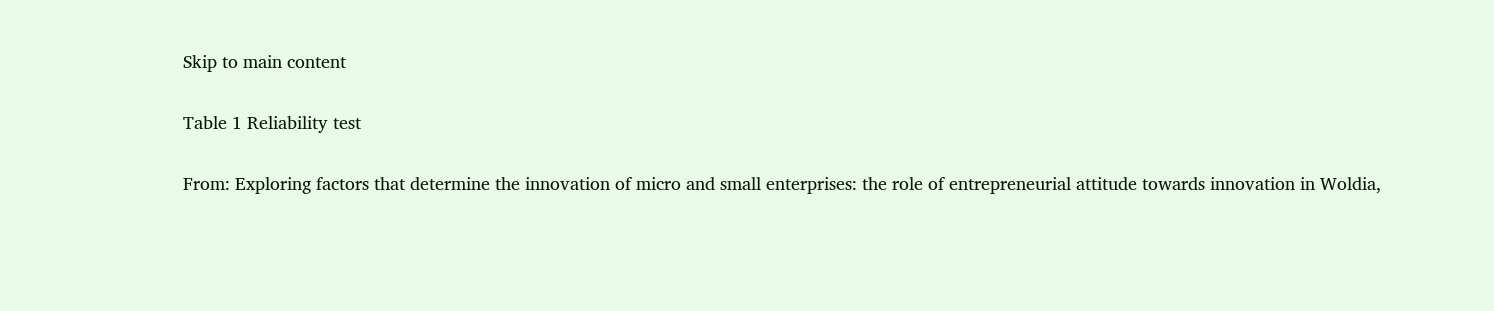Skip to main content

Table 1 Reliability test

From: Exploring factors that determine the innovation of micro and small enterprises: the role of entrepreneurial attitude towards innovation in Woldia,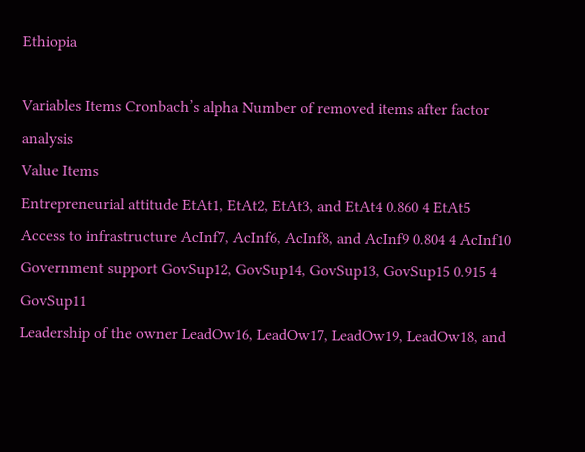Ethiopia

Variables Items Cronbach’s alpha Number of removed items after factor analysis
Value Items
Entrepreneurial attitude EtAt1, EtAt2, EtAt3, and EtAt4 0.860 4 EtAt5
Access to infrastructure AcInf7, AcInf6, AcInf8, and AcInf9 0.804 4 AcInf10
Government support GovSup12, GovSup14, GovSup13, GovSup15 0.915 4 GovSup11
Leadership of the owner LeadOw16, LeadOw17, LeadOw19, LeadOw18, and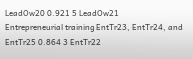LeadOw20 0.921 5 LeadOw21
Entrepreneurial training EntTr23, EntTr24, and EntTr25 0.864 3 EntTr22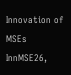Innovation of MSEs InnMSE26,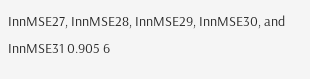InnMSE27, InnMSE28, InnMSE29, InnMSE30, and InnMSE31 0.905 6